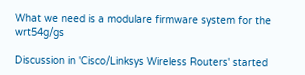What we need is a modulare firmware system for the wrt54g/gs

Discussion in 'Cisco/Linksys Wireless Routers' started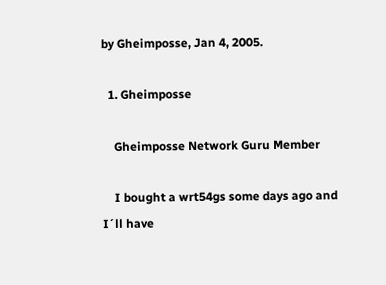by Gheimposse, Jan 4, 2005.

  1. Gheimposse

    Gheimposse Network Guru Member

    I bought a wrt54gs some days ago and I´ll have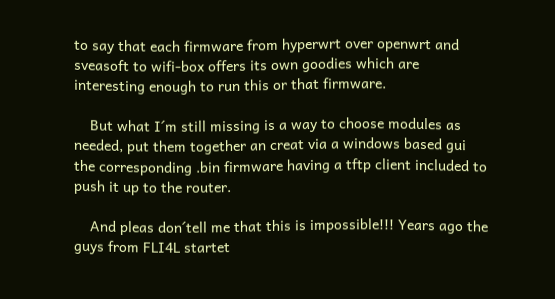to say that each firmware from hyperwrt over openwrt and sveasoft to wifi-box offers its own goodies which are interesting enough to run this or that firmware.

    But what I´m still missing is a way to choose modules as needed, put them together an creat via a windows based gui the corresponding .bin firmware having a tftp client included to push it up to the router.

    And pleas don´tell me that this is impossible!!! Years ago the guys from FLI4L startet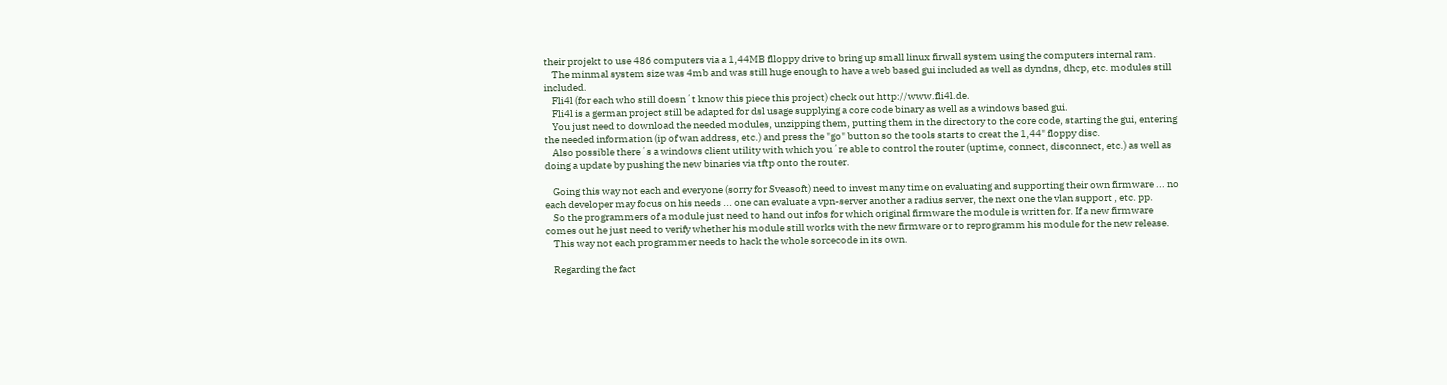their projekt to use 486 computers via a 1,44MB flloppy drive to bring up small linux firwall system using the computers internal ram.
    The minmal system size was 4mb and was still huge enough to have a web based gui included as well as dyndns, dhcp, etc. modules still included.
    Fli4l (for each who still doesn´t know this piece this project) check out http://www.fli4l.de.
    Fli4l is a german project still be adapted for dsl usage supplying a core code binary as well as a windows based gui.
    You just need to download the needed modules, unzipping them, putting them in the directory to the core code, starting the gui, entering the needed information (ip of wan address, etc.) and press the "go" button so the tools starts to creat the 1,44" floppy disc.
    Also possible there´s a windows client utility with which you´re able to control the router (uptime, connect, disconnect, etc.) as well as doing a update by pushing the new binaries via tftp onto the router.

    Going this way not each and everyone (sorry for Sveasoft) need to invest many time on evaluating and supporting their own firmware ... no each developer may focus on his needs ... one can evaluate a vpn-server another a radius server, the next one the vlan support , etc. pp.
    So the programmers of a module just need to hand out infos for which original firmware the module is written for. If a new firmware comes out he just need to verify whether his module still works with the new firmware or to reprogramm his module for the new release.
    This way not each programmer needs to hack the whole sorcecode in its own.

    Regarding the fact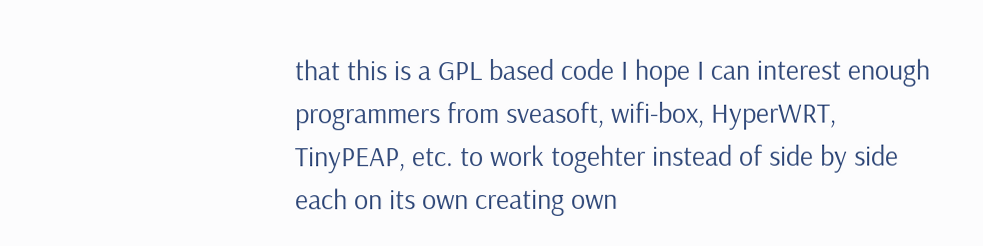that this is a GPL based code I hope I can interest enough programmers from sveasoft, wifi-box, HyperWRT, TinyPEAP, etc. to work togehter instead of side by side each on its own creating own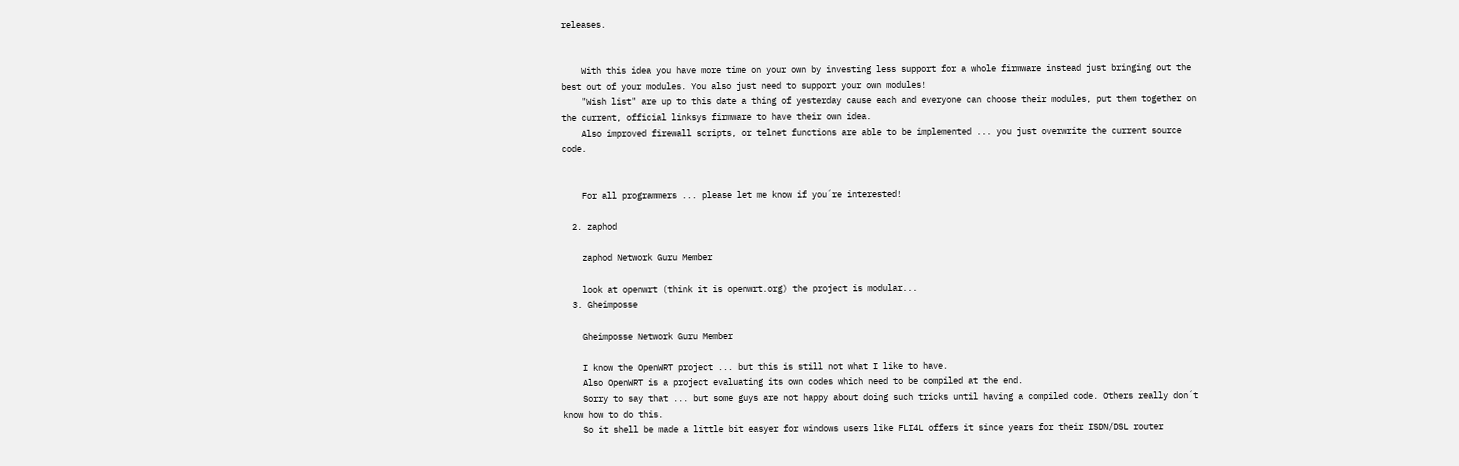releases.


    With this idea you have more time on your own by investing less support for a whole firmware instead just bringing out the best out of your modules. You also just need to support your own modules!
    "Wish list" are up to this date a thing of yesterday cause each and everyone can choose their modules, put them together on the current, official linksys firmware to have their own idea.
    Also improved firewall scripts, or telnet functions are able to be implemented ... you just overwrite the current source code.


    For all programmers ... please let me know if you´re interested!

  2. zaphod

    zaphod Network Guru Member

    look at openwrt (think it is openwrt.org) the project is modular...
  3. Gheimposse

    Gheimposse Network Guru Member

    I know the OpenWRT project ... but this is still not what I like to have.
    Also OpenWRT is a project evaluating its own codes which need to be compiled at the end.
    Sorry to say that ... but some guys are not happy about doing such tricks until having a compiled code. Others really don´t know how to do this.
    So it shell be made a little bit easyer for windows users like FLI4L offers it since years for their ISDN/DSL router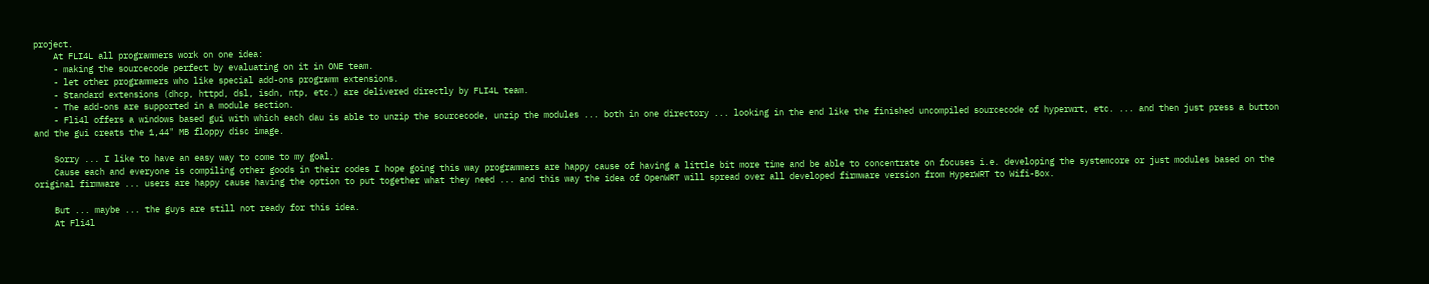project.
    At FLI4L all programmers work on one idea:
    - making the sourcecode perfect by evaluating on it in ONE team.
    - let other programmers who like special add-ons programm extensions.
    - Standard extensions (dhcp, httpd, dsl, isdn, ntp, etc.) are delivered directly by FLI4L team.
    - The add-ons are supported in a module section.
    - Fli4l offers a windows based gui with which each dau is able to unzip the sourcecode, unzip the modules ... both in one directory ... looking in the end like the finished uncompiled sourcecode of hyperwrt, etc. ... and then just press a button and the gui creats the 1,44" MB floppy disc image.

    Sorry ... I like to have an easy way to come to my goal.
    Cause each and everyone is compiling other goods in their codes I hope going this way programmers are happy cause of having a little bit more time and be able to concentrate on focuses i.e. developing the systemcore or just modules based on the original firmware ... users are happy cause having the option to put together what they need ... and this way the idea of OpenWRT will spread over all developed firmware version from HyperWRT to Wifi-Box.

    But ... maybe ... the guys are still not ready for this idea.
    At Fli4l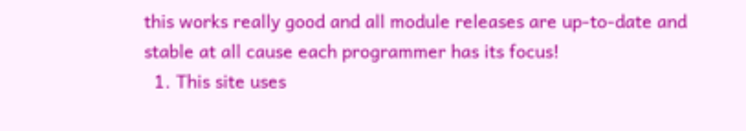this works really good and all module releases are up-to-date and stable at all cause each programmer has its focus!
  1. This site uses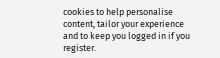cookies to help personalise content, tailor your experience and to keep you logged in if you register.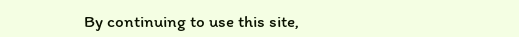By continuing to use this site,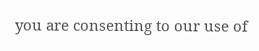you are consenting to our use of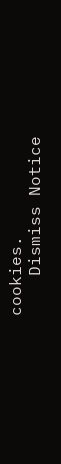cookies.
    Dismiss Notice